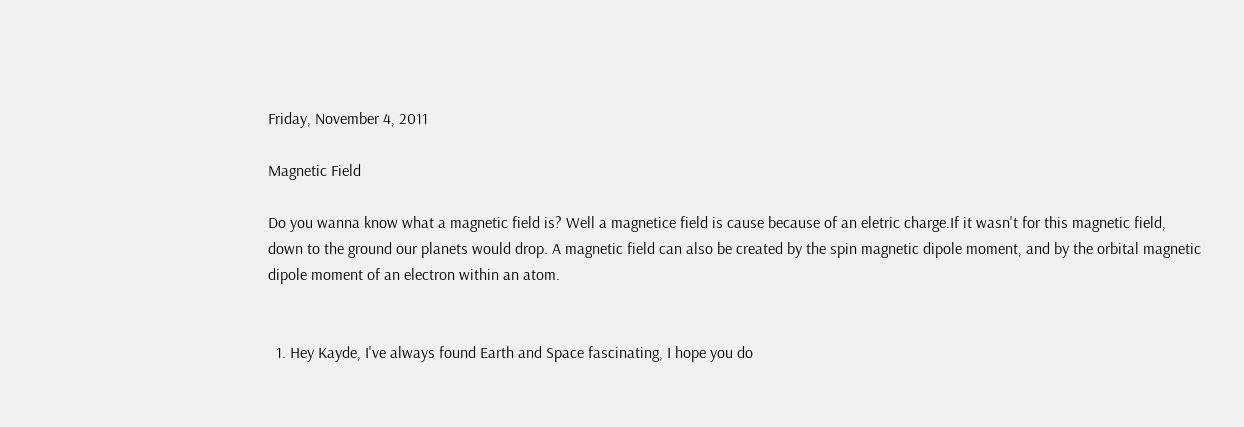Friday, November 4, 2011

Magnetic Field

Do you wanna know what a magnetic field is? Well a magnetice field is cause because of an eletric charge.If it wasn't for this magnetic field, down to the ground our planets would drop. A magnetic field can also be created by the spin magnetic dipole moment, and by the orbital magnetic dipole moment of an electron within an atom.


  1. Hey Kayde, I've always found Earth and Space fascinating, I hope you do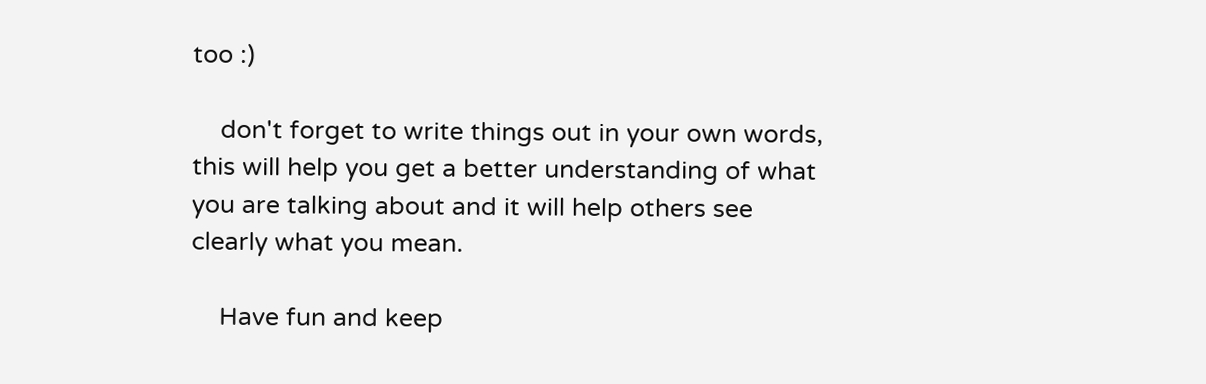too :)

    don't forget to write things out in your own words, this will help you get a better understanding of what you are talking about and it will help others see clearly what you mean.

    Have fun and keep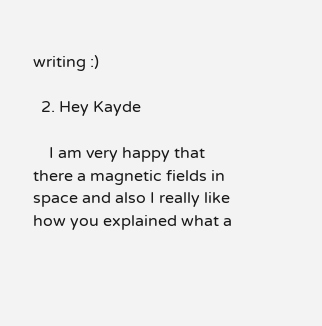writing :)

  2. Hey Kayde

    I am very happy that there a magnetic fields in space and also I really like how you explained what a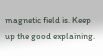magnetic field is. Keep up the good explaining.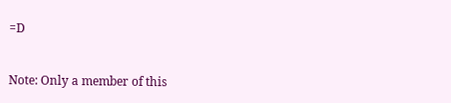=D


Note: Only a member of this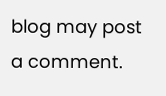blog may post a comment.